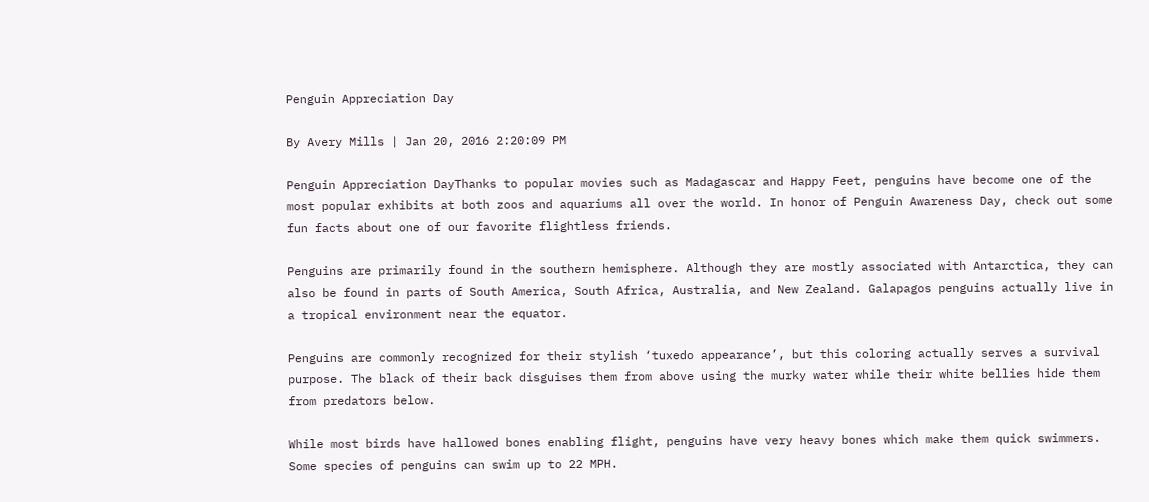Penguin Appreciation Day

By Avery Mills | Jan 20, 2016 2:20:09 PM

Penguin Appreciation DayThanks to popular movies such as Madagascar and Happy Feet, penguins have become one of the most popular exhibits at both zoos and aquariums all over the world. In honor of Penguin Awareness Day, check out some fun facts about one of our favorite flightless friends.

Penguins are primarily found in the southern hemisphere. Although they are mostly associated with Antarctica, they can also be found in parts of South America, South Africa, Australia, and New Zealand. Galapagos penguins actually live in a tropical environment near the equator.

Penguins are commonly recognized for their stylish ‘tuxedo appearance’, but this coloring actually serves a survival purpose. The black of their back disguises them from above using the murky water while their white bellies hide them from predators below.

While most birds have hallowed bones enabling flight, penguins have very heavy bones which make them quick swimmers. Some species of penguins can swim up to 22 MPH.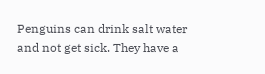Penguins can drink salt water and not get sick. They have a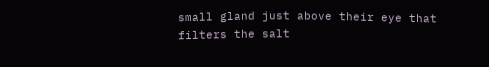small gland just above their eye that filters the salt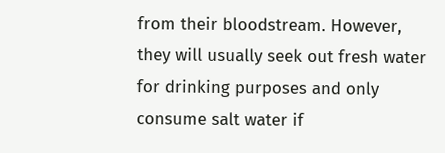from their bloodstream. However, they will usually seek out fresh water for drinking purposes and only consume salt water if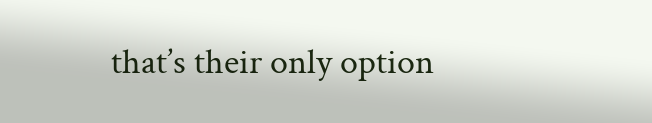that’s their only option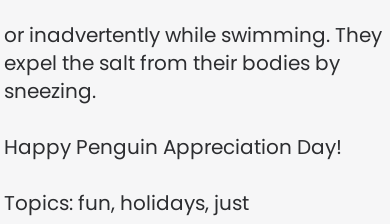or inadvertently while swimming. They expel the salt from their bodies by sneezing.

Happy Penguin Appreciation Day!

Topics: fun, holidays, just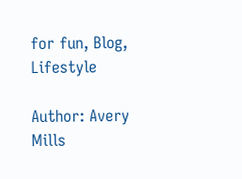for fun, Blog, Lifestyle

Author: Avery Mills